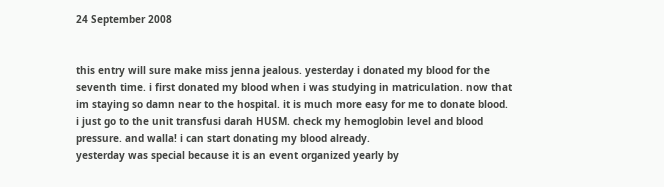24 September 2008


this entry will sure make miss jenna jealous. yesterday i donated my blood for the seventh time. i first donated my blood when i was studying in matriculation. now that im staying so damn near to the hospital. it is much more easy for me to donate blood. i just go to the unit transfusi darah HUSM. check my hemoglobin level and blood pressure. and walla! i can start donating my blood already.
yesterday was special because it is an event organized yearly by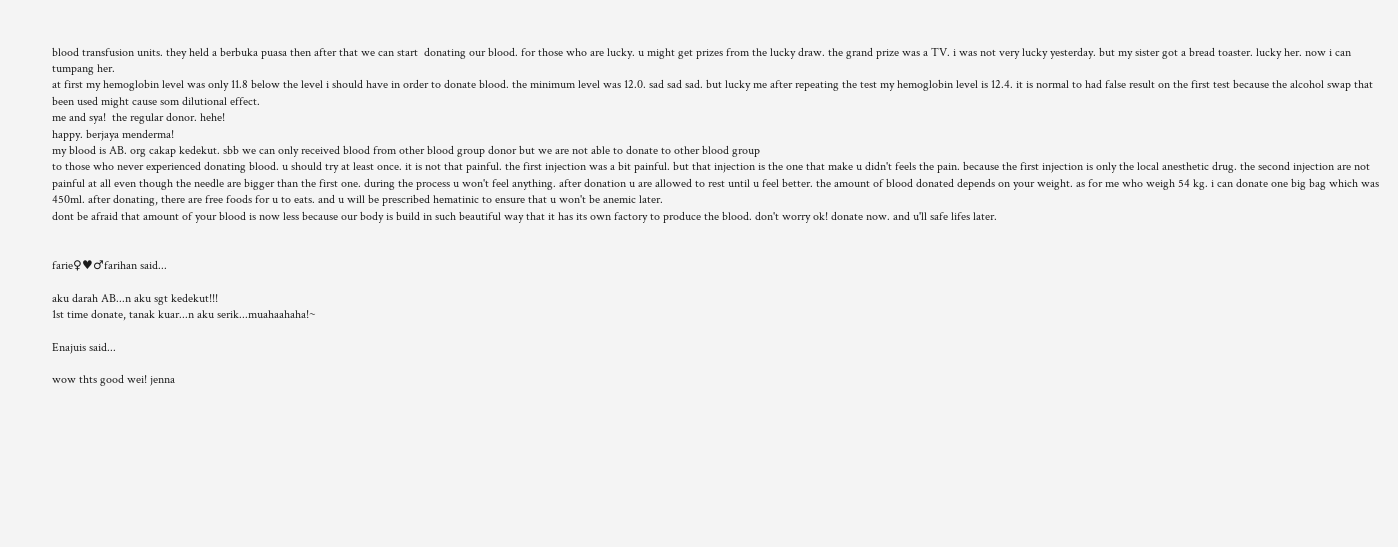blood transfusion units. they held a berbuka puasa then after that we can start  donating our blood. for those who are lucky. u might get prizes from the lucky draw. the grand prize was a TV. i was not very lucky yesterday. but my sister got a bread toaster. lucky her. now i can tumpang her.
at first my hemoglobin level was only 11.8 below the level i should have in order to donate blood. the minimum level was 12.0. sad sad sad. but lucky me after repeating the test my hemoglobin level is 12.4. it is normal to had false result on the first test because the alcohol swap that been used might cause som dilutional effect.
me and sya!  the regular donor. hehe!
happy. berjaya menderma!
my blood is AB. org cakap kedekut. sbb we can only received blood from other blood group donor but we are not able to donate to other blood group
to those who never experienced donating blood. u should try at least once. it is not that painful. the first injection was a bit painful. but that injection is the one that make u didn't feels the pain. because the first injection is only the local anesthetic drug. the second injection are not painful at all even though the needle are bigger than the first one. during the process u won't feel anything. after donation u are allowed to rest until u feel better. the amount of blood donated depends on your weight. as for me who weigh 54 kg. i can donate one big bag which was 450ml. after donating, there are free foods for u to eats. and u will be prescribed hematinic to ensure that u won't be anemic later.
dont be afraid that amount of your blood is now less because our body is build in such beautiful way that it has its own factory to produce the blood. don't worry ok! donate now. and u'll safe lifes later.


farie♀♥♂farihan said...

aku darah AB...n aku sgt kedekut!!!
1st time donate, tanak kuar...n aku serik...muahaahaha!~

Enajuis said...

wow thts good wei! jenna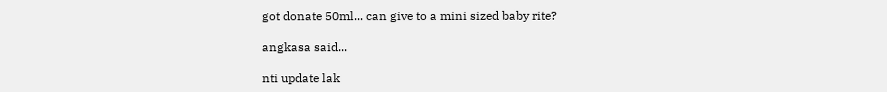got donate 50ml... can give to a mini sized baby rite?

angkasa said...

nti update lak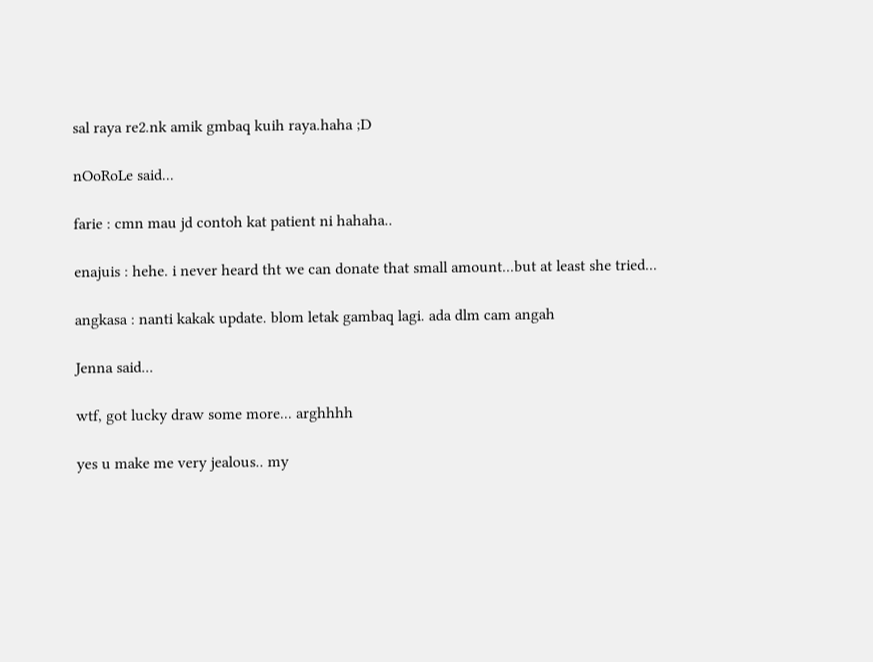sal raya re2.nk amik gmbaq kuih raya.haha ;D

nOoRoLe said...

farie : cmn mau jd contoh kat patient ni hahaha..

enajuis : hehe. i never heard tht we can donate that small amount...but at least she tried...

angkasa : nanti kakak update. blom letak gambaq lagi. ada dlm cam angah

Jenna said...

wtf, got lucky draw some more... arghhhh

yes u make me very jealous.. my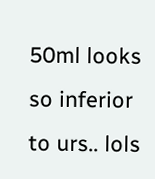50ml looks so inferior to urs.. lols